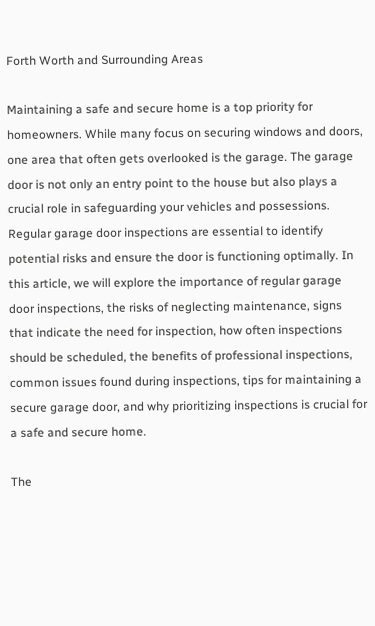Forth Worth and Surrounding Areas

Maintaining a safe and secure home is a top priority for homeowners. While many focus on securing windows and doors, one area that often gets overlooked is the garage. The garage door is not only an entry point to the house but also plays a crucial role in safeguarding your vehicles and possessions. Regular garage door inspections are essential to identify potential risks and ensure the door is functioning optimally. In this article, we will explore the importance of regular garage door inspections, the risks of neglecting maintenance, signs that indicate the need for inspection, how often inspections should be scheduled, the benefits of professional inspections, common issues found during inspections, tips for maintaining a secure garage door, and why prioritizing inspections is crucial for a safe and secure home.

The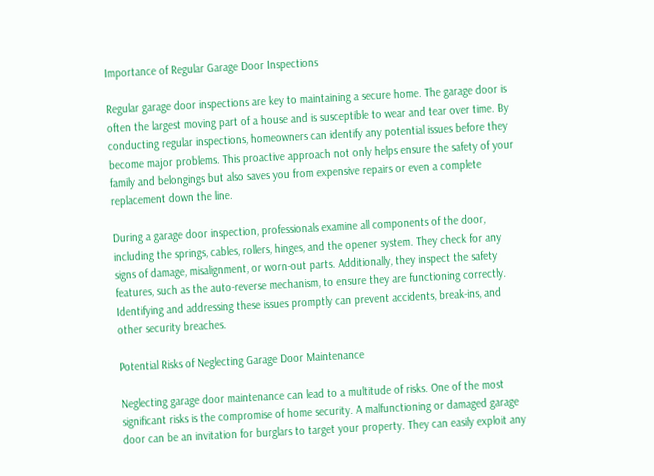Importance of Regular Garage Door Inspections

Regular garage door inspections are key to maintaining a secure home. The garage door is often the largest moving part of a house and is susceptible to wear and tear over time. By conducting regular inspections, homeowners can identify any potential issues before they become major problems. This proactive approach not only helps ensure the safety of your family and belongings but also saves you from expensive repairs or even a complete replacement down the line.

During a garage door inspection, professionals examine all components of the door, including the springs, cables, rollers, hinges, and the opener system. They check for any signs of damage, misalignment, or worn-out parts. Additionally, they inspect the safety features, such as the auto-reverse mechanism, to ensure they are functioning correctly. Identifying and addressing these issues promptly can prevent accidents, break-ins, and other security breaches.

Potential Risks of Neglecting Garage Door Maintenance

Neglecting garage door maintenance can lead to a multitude of risks. One of the most significant risks is the compromise of home security. A malfunctioning or damaged garage door can be an invitation for burglars to target your property. They can easily exploit any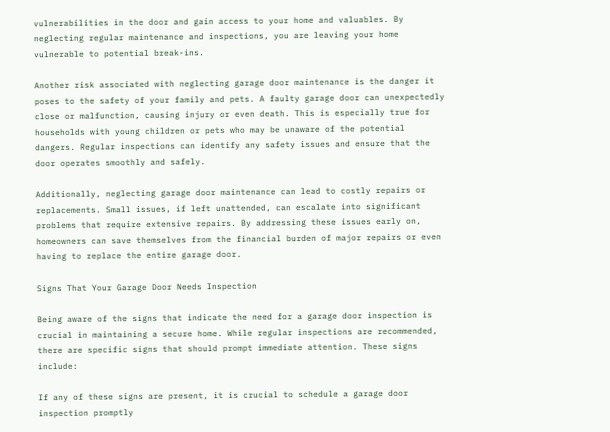vulnerabilities in the door and gain access to your home and valuables. By neglecting regular maintenance and inspections, you are leaving your home vulnerable to potential break-ins.

Another risk associated with neglecting garage door maintenance is the danger it poses to the safety of your family and pets. A faulty garage door can unexpectedly close or malfunction, causing injury or even death. This is especially true for households with young children or pets who may be unaware of the potential dangers. Regular inspections can identify any safety issues and ensure that the door operates smoothly and safely.

Additionally, neglecting garage door maintenance can lead to costly repairs or replacements. Small issues, if left unattended, can escalate into significant problems that require extensive repairs. By addressing these issues early on, homeowners can save themselves from the financial burden of major repairs or even having to replace the entire garage door.

Signs That Your Garage Door Needs Inspection

Being aware of the signs that indicate the need for a garage door inspection is crucial in maintaining a secure home. While regular inspections are recommended, there are specific signs that should prompt immediate attention. These signs include:

If any of these signs are present, it is crucial to schedule a garage door inspection promptly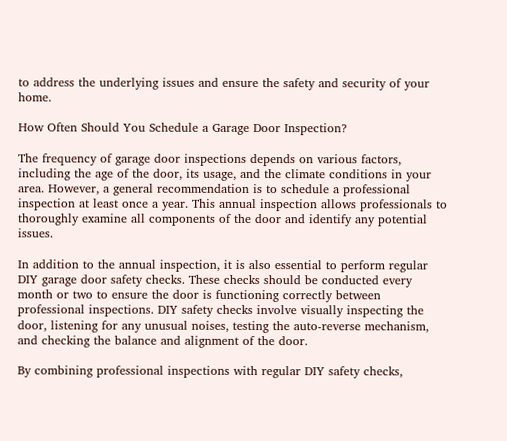to address the underlying issues and ensure the safety and security of your home.

How Often Should You Schedule a Garage Door Inspection?

The frequency of garage door inspections depends on various factors, including the age of the door, its usage, and the climate conditions in your area. However, a general recommendation is to schedule a professional inspection at least once a year. This annual inspection allows professionals to thoroughly examine all components of the door and identify any potential issues.

In addition to the annual inspection, it is also essential to perform regular DIY garage door safety checks. These checks should be conducted every month or two to ensure the door is functioning correctly between professional inspections. DIY safety checks involve visually inspecting the door, listening for any unusual noises, testing the auto-reverse mechanism, and checking the balance and alignment of the door.

By combining professional inspections with regular DIY safety checks,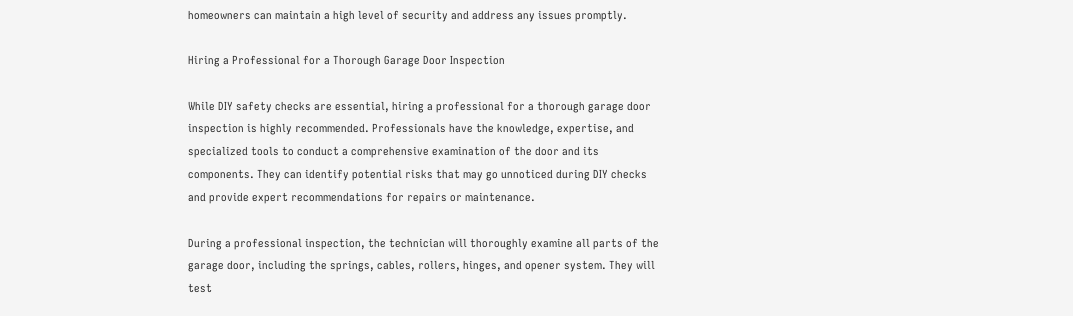homeowners can maintain a high level of security and address any issues promptly.

Hiring a Professional for a Thorough Garage Door Inspection

While DIY safety checks are essential, hiring a professional for a thorough garage door inspection is highly recommended. Professionals have the knowledge, expertise, and specialized tools to conduct a comprehensive examination of the door and its components. They can identify potential risks that may go unnoticed during DIY checks and provide expert recommendations for repairs or maintenance.

During a professional inspection, the technician will thoroughly examine all parts of the garage door, including the springs, cables, rollers, hinges, and opener system. They will test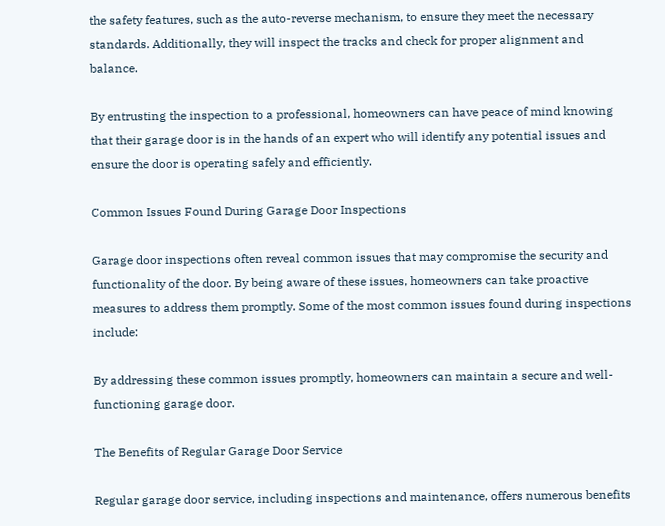the safety features, such as the auto-reverse mechanism, to ensure they meet the necessary standards. Additionally, they will inspect the tracks and check for proper alignment and balance.

By entrusting the inspection to a professional, homeowners can have peace of mind knowing that their garage door is in the hands of an expert who will identify any potential issues and ensure the door is operating safely and efficiently.

Common Issues Found During Garage Door Inspections

Garage door inspections often reveal common issues that may compromise the security and functionality of the door. By being aware of these issues, homeowners can take proactive measures to address them promptly. Some of the most common issues found during inspections include:

By addressing these common issues promptly, homeowners can maintain a secure and well-functioning garage door.

The Benefits of Regular Garage Door Service

Regular garage door service, including inspections and maintenance, offers numerous benefits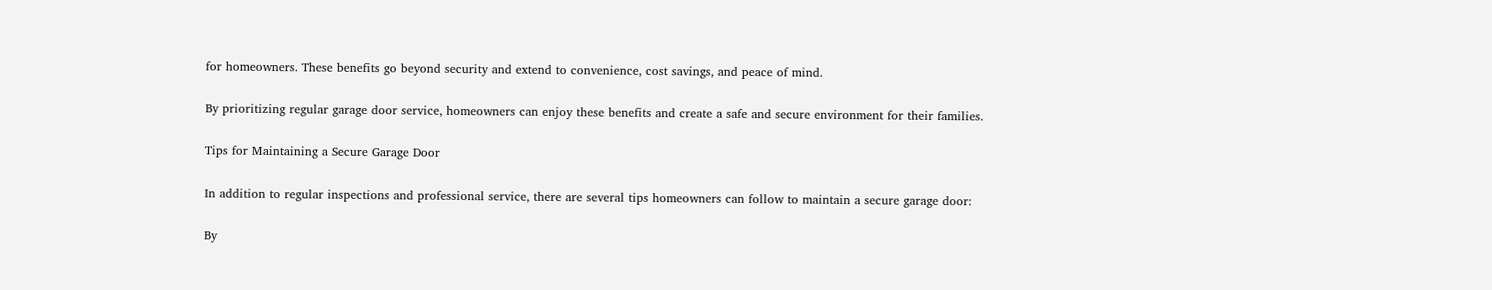for homeowners. These benefits go beyond security and extend to convenience, cost savings, and peace of mind.

By prioritizing regular garage door service, homeowners can enjoy these benefits and create a safe and secure environment for their families.

Tips for Maintaining a Secure Garage Door

In addition to regular inspections and professional service, there are several tips homeowners can follow to maintain a secure garage door:

By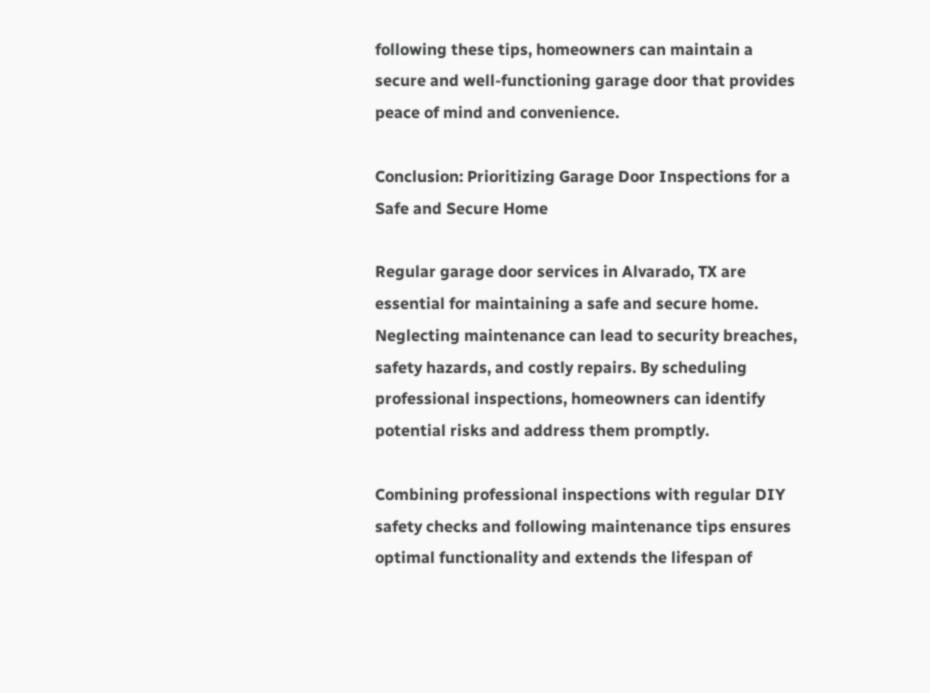following these tips, homeowners can maintain a secure and well-functioning garage door that provides peace of mind and convenience.

Conclusion: Prioritizing Garage Door Inspections for a Safe and Secure Home

Regular garage door services in Alvarado, TX are essential for maintaining a safe and secure home. Neglecting maintenance can lead to security breaches, safety hazards, and costly repairs. By scheduling professional inspections, homeowners can identify potential risks and address them promptly.

Combining professional inspections with regular DIY safety checks and following maintenance tips ensures optimal functionality and extends the lifespan of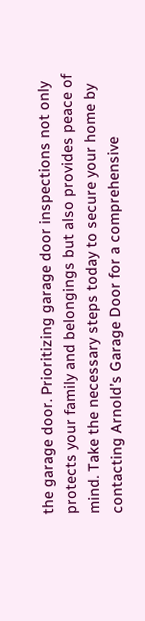the garage door. Prioritizing garage door inspections not only protects your family and belongings but also provides peace of mind. Take the necessary steps today to secure your home by contacting Arnold’s Garage Door for a comprehensive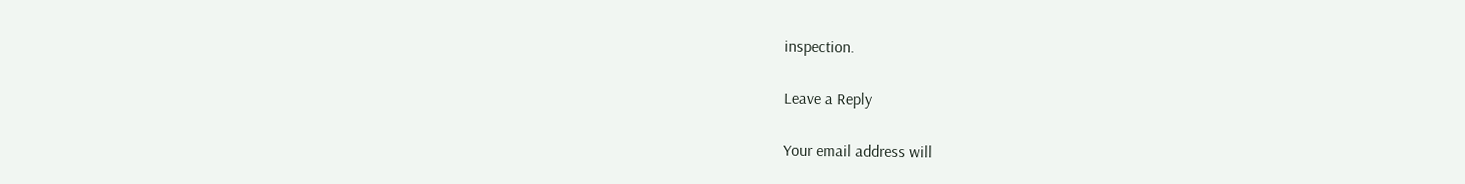inspection.

Leave a Reply

Your email address will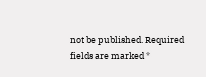not be published. Required fields are marked *